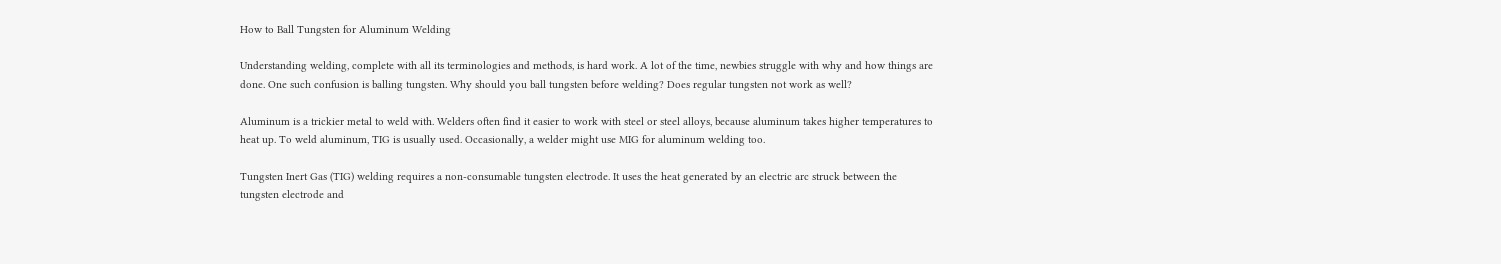How to Ball Tungsten for Aluminum Welding

Understanding welding, complete with all its terminologies and methods, is hard work. A lot of the time, newbies struggle with why and how things are done. One such confusion is balling tungsten. Why should you ball tungsten before welding? Does regular tungsten not work as well?

Aluminum is a trickier metal to weld with. Welders often find it easier to work with steel or steel alloys, because aluminum takes higher temperatures to heat up. To weld aluminum, TIG is usually used. Occasionally, a welder might use MIG for aluminum welding too.

Tungsten Inert Gas (TIG) welding requires a non-consumable tungsten electrode. It uses the heat generated by an electric arc struck between the tungsten electrode and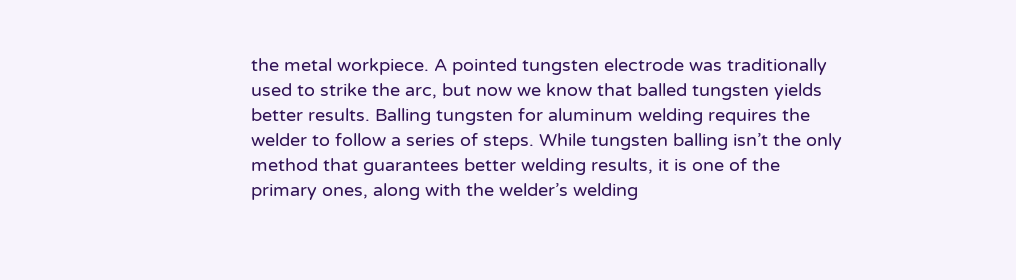the metal workpiece. A pointed tungsten electrode was traditionally used to strike the arc, but now we know that balled tungsten yields better results. Balling tungsten for aluminum welding requires the welder to follow a series of steps. While tungsten balling isn’t the only method that guarantees better welding results, it is one of the primary ones, along with the welder’s welding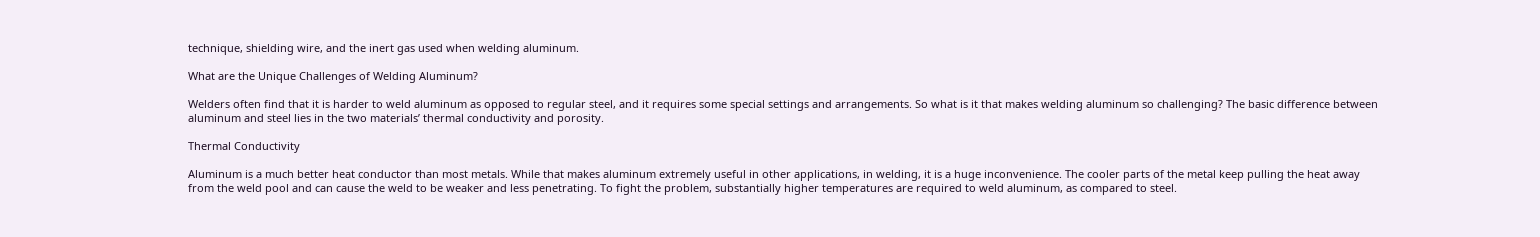technique, shielding wire, and the inert gas used when welding aluminum.

What are the Unique Challenges of Welding Aluminum?

Welders often find that it is harder to weld aluminum as opposed to regular steel, and it requires some special settings and arrangements. So what is it that makes welding aluminum so challenging? The basic difference between aluminum and steel lies in the two materials’ thermal conductivity and porosity.

Thermal Conductivity

Aluminum is a much better heat conductor than most metals. While that makes aluminum extremely useful in other applications, in welding, it is a huge inconvenience. The cooler parts of the metal keep pulling the heat away from the weld pool and can cause the weld to be weaker and less penetrating. To fight the problem, substantially higher temperatures are required to weld aluminum, as compared to steel.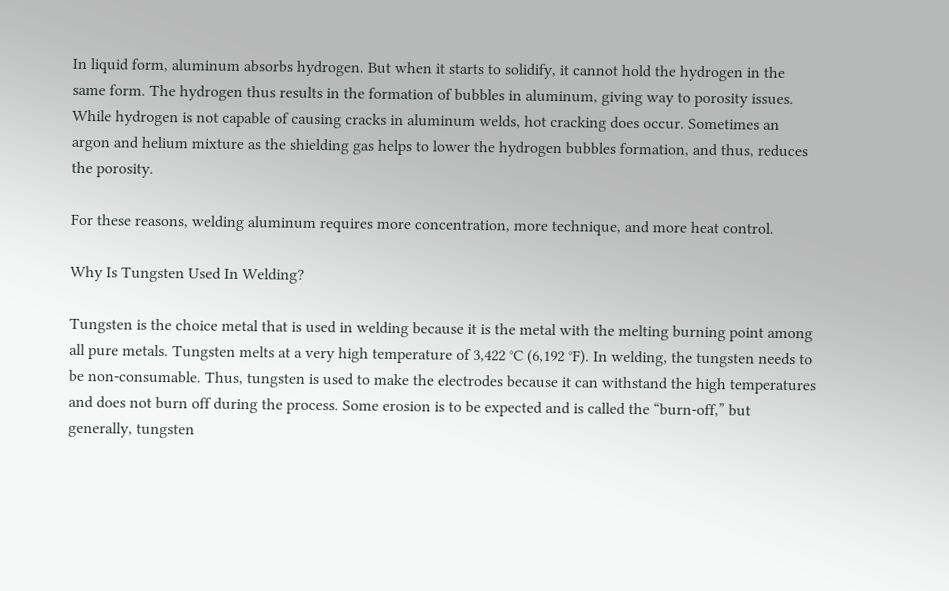In liquid form, aluminum absorbs hydrogen. But when it starts to solidify, it cannot hold the hydrogen in the same form. The hydrogen thus results in the formation of bubbles in aluminum, giving way to porosity issues. While hydrogen is not capable of causing cracks in aluminum welds, hot cracking does occur. Sometimes an argon and helium mixture as the shielding gas helps to lower the hydrogen bubbles formation, and thus, reduces the porosity.

For these reasons, welding aluminum requires more concentration, more technique, and more heat control.

Why Is Tungsten Used In Welding?

Tungsten is the choice metal that is used in welding because it is the metal with the melting burning point among all pure metals. Tungsten melts at a very high temperature of 3,422 °C (6,192 °F). In welding, the tungsten needs to be non-consumable. Thus, tungsten is used to make the electrodes because it can withstand the high temperatures and does not burn off during the process. Some erosion is to be expected and is called the “burn-off,” but generally, tungsten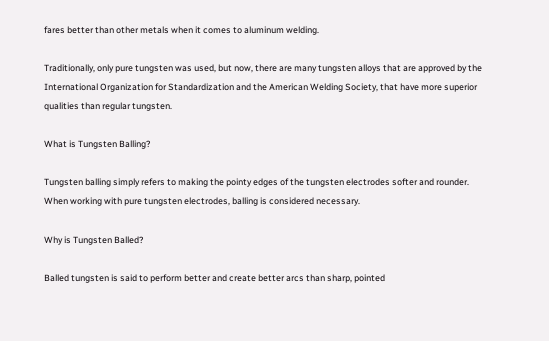fares better than other metals when it comes to aluminum welding.

Traditionally, only pure tungsten was used, but now, there are many tungsten alloys that are approved by the International Organization for Standardization and the American Welding Society, that have more superior qualities than regular tungsten.

What is Tungsten Balling?

Tungsten balling simply refers to making the pointy edges of the tungsten electrodes softer and rounder. When working with pure tungsten electrodes, balling is considered necessary.

Why is Tungsten Balled?

Balled tungsten is said to perform better and create better arcs than sharp, pointed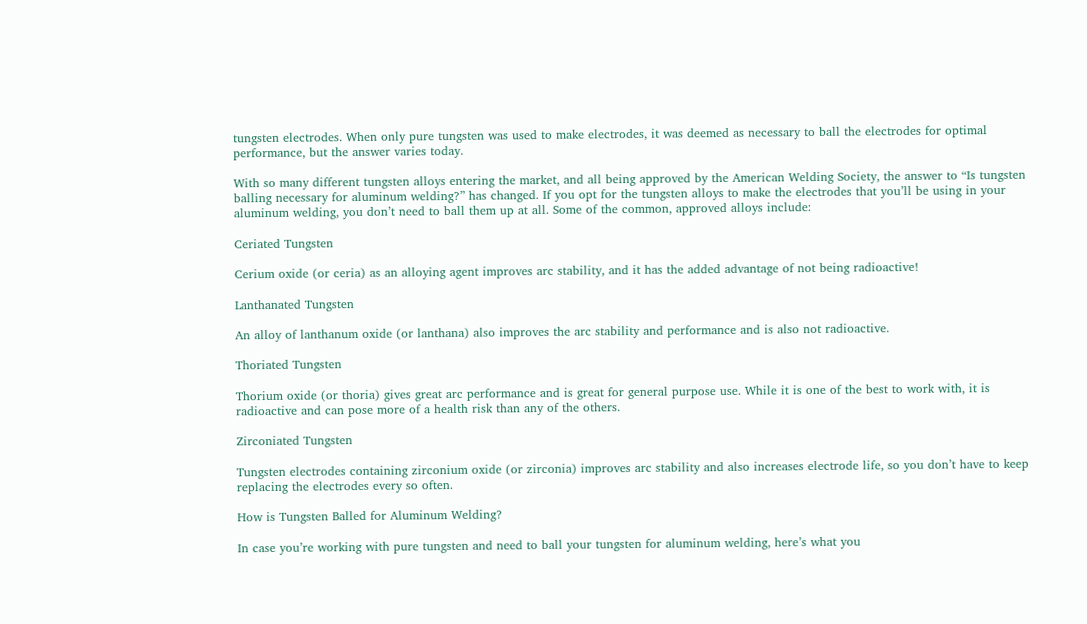tungsten electrodes. When only pure tungsten was used to make electrodes, it was deemed as necessary to ball the electrodes for optimal performance, but the answer varies today.

With so many different tungsten alloys entering the market, and all being approved by the American Welding Society, the answer to “Is tungsten balling necessary for aluminum welding?” has changed. If you opt for the tungsten alloys to make the electrodes that you’ll be using in your aluminum welding, you don’t need to ball them up at all. Some of the common, approved alloys include:

Ceriated Tungsten

Cerium oxide (or ceria) as an alloying agent improves arc stability, and it has the added advantage of not being radioactive!

Lanthanated Tungsten

An alloy of lanthanum oxide (or lanthana) also improves the arc stability and performance and is also not radioactive.

Thoriated Tungsten

Thorium oxide (or thoria) gives great arc performance and is great for general purpose use. While it is one of the best to work with, it is radioactive and can pose more of a health risk than any of the others.

Zirconiated Tungsten

Tungsten electrodes containing zirconium oxide (or zirconia) improves arc stability and also increases electrode life, so you don’t have to keep replacing the electrodes every so often.

How is Tungsten Balled for Aluminum Welding?

In case you’re working with pure tungsten and need to ball your tungsten for aluminum welding, here’s what you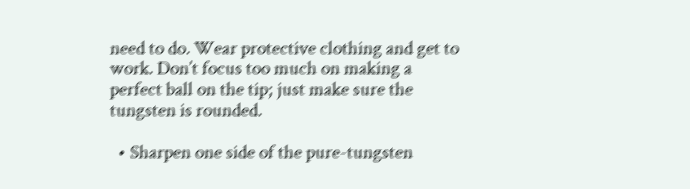need to do. Wear protective clothing and get to work. Don’t focus too much on making a perfect ball on the tip; just make sure the tungsten is rounded.

  • Sharpen one side of the pure-tungsten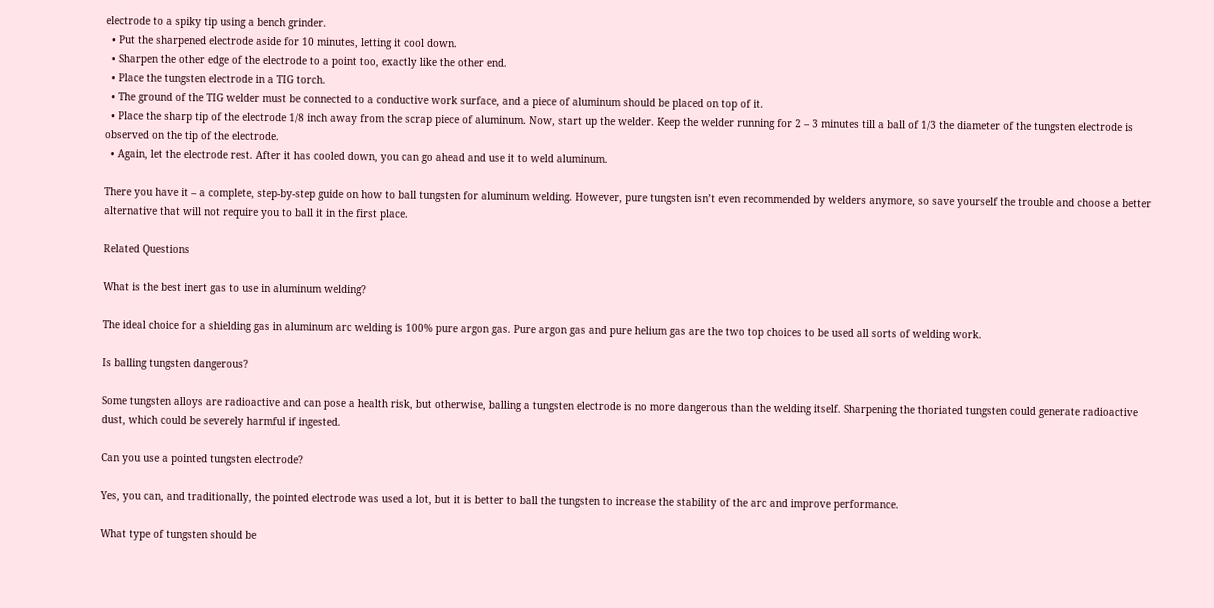electrode to a spiky tip using a bench grinder.
  • Put the sharpened electrode aside for 10 minutes, letting it cool down.
  • Sharpen the other edge of the electrode to a point too, exactly like the other end.
  • Place the tungsten electrode in a TIG torch.
  • The ground of the TIG welder must be connected to a conductive work surface, and a piece of aluminum should be placed on top of it.
  • Place the sharp tip of the electrode 1/8 inch away from the scrap piece of aluminum. Now, start up the welder. Keep the welder running for 2 – 3 minutes till a ball of 1/3 the diameter of the tungsten electrode is observed on the tip of the electrode.
  • Again, let the electrode rest. After it has cooled down, you can go ahead and use it to weld aluminum.

There you have it – a complete, step-by-step guide on how to ball tungsten for aluminum welding. However, pure tungsten isn’t even recommended by welders anymore, so save yourself the trouble and choose a better alternative that will not require you to ball it in the first place.

Related Questions

What is the best inert gas to use in aluminum welding?

The ideal choice for a shielding gas in aluminum arc welding is 100% pure argon gas. Pure argon gas and pure helium gas are the two top choices to be used all sorts of welding work.

Is balling tungsten dangerous?

Some tungsten alloys are radioactive and can pose a health risk, but otherwise, balling a tungsten electrode is no more dangerous than the welding itself. Sharpening the thoriated tungsten could generate radioactive dust, which could be severely harmful if ingested.

Can you use a pointed tungsten electrode?

Yes, you can, and traditionally, the pointed electrode was used a lot, but it is better to ball the tungsten to increase the stability of the arc and improve performance.

What type of tungsten should be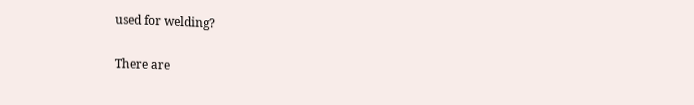used for welding?

There are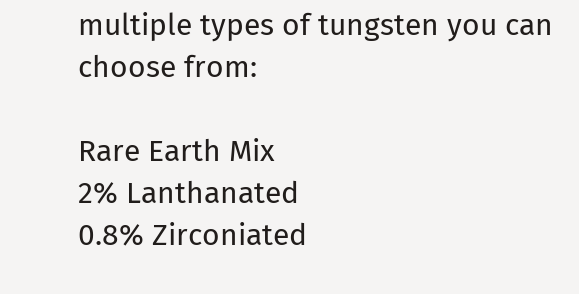multiple types of tungsten you can choose from:

Rare Earth Mix
2% Lanthanated
0.8% Zirconiated